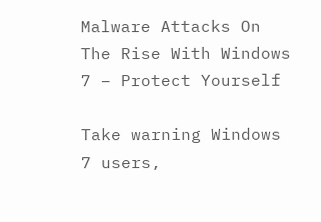Malware Attacks On The Rise With Windows 7 – Protect Yourself

Take warning Windows 7 users,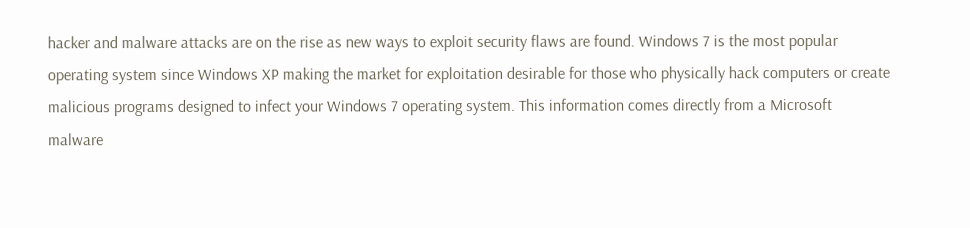hacker and malware attacks are on the rise as new ways to exploit security flaws are found. Windows 7 is the most popular operating system since Windows XP making the market for exploitation desirable for those who physically hack computers or create malicious programs designed to infect your Windows 7 operating system. This information comes directly from a Microsoft malware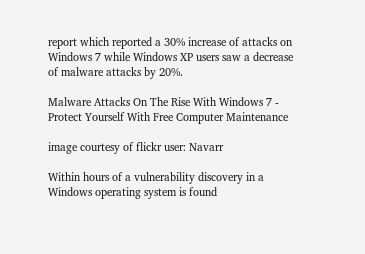report which reported a 30% increase of attacks on Windows 7 while Windows XP users saw a decrease of malware attacks by 20%.

Malware Attacks On The Rise With Windows 7 - Protect Yourself With Free Computer Maintenance

image courtesy of flickr user: Navarr

Within hours of a vulnerability discovery in a Windows operating system is found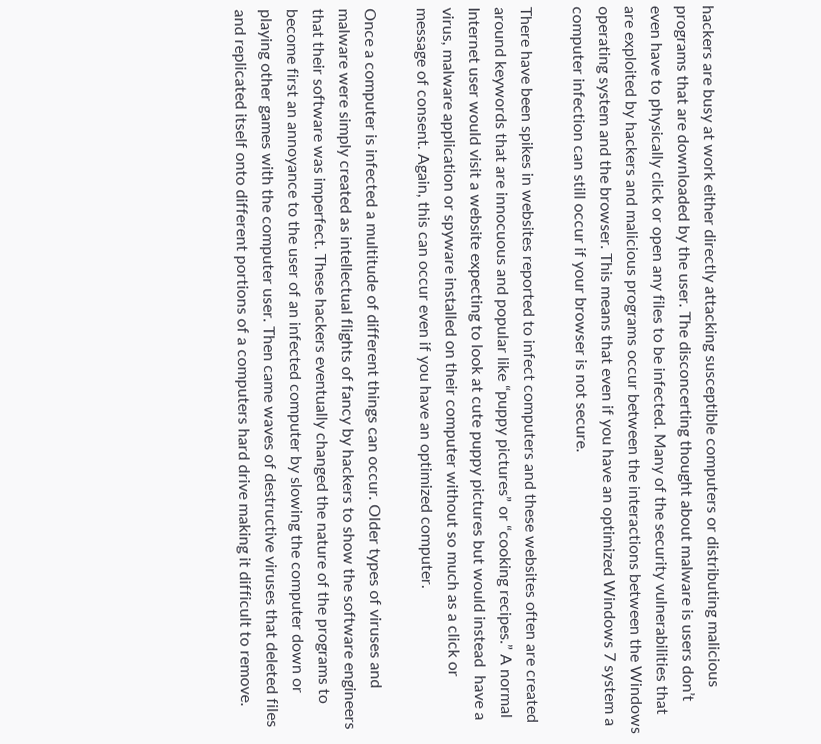hackers are busy at work either directly attacking susceptible computers or distributing malicious programs that are downloaded by the user. The disconcerting thought about malware is users don’t even have to physically click or open any files to be infected. Many of the security vulnerabilities that are exploited by hackers and malicious programs occur between the interactions between the Windows operating system and the browser. This means that even if you have an optimized Windows 7 system a computer infection can still occur if your browser is not secure.

There have been spikes in websites reported to infect computers and these websites often are created around keywords that are innocuous and popular like “puppy pictures” or “cooking recipes.” A normal Internet user would visit a website expecting to look at cute puppy pictures but would instead  have a virus, malware application or spyware installed on their computer without so much as a click or message of consent. Again, this can occur even if you have an optimized computer.

Once a computer is infected a multitude of different things can occur. Older types of viruses and malware were simply created as intellectual flights of fancy by hackers to show the software engineers that their software was imperfect. These hackers eventually changed the nature of the programs to become first an annoyance to the user of an infected computer by slowing the computer down or playing other games with the computer user. Then came waves of destructive viruses that deleted files and replicated itself onto different portions of a computers hard drive making it difficult to remove.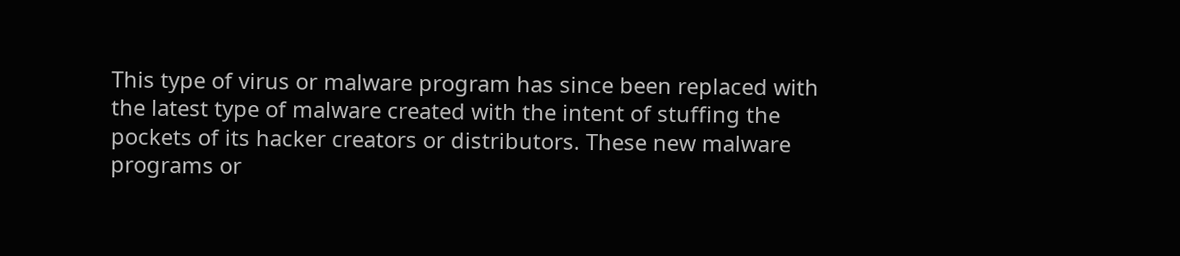This type of virus or malware program has since been replaced with the latest type of malware created with the intent of stuffing the pockets of its hacker creators or distributors. These new malware programs or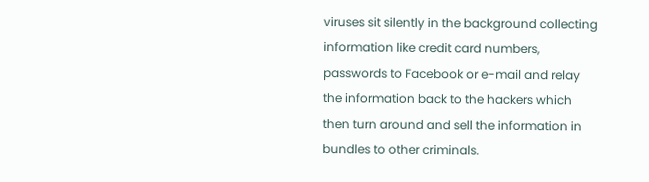viruses sit silently in the background collecting information like credit card numbers, passwords to Facebook or e-mail and relay the information back to the hackers which then turn around and sell the information in bundles to other criminals.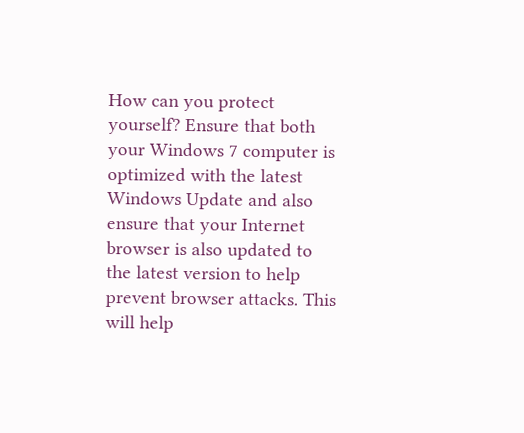How can you protect yourself? Ensure that both your Windows 7 computer is optimized with the latest Windows Update and also ensure that your Internet browser is also updated to the latest version to help prevent browser attacks. This will help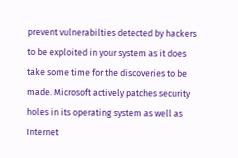prevent vulnerabilties detected by hackers to be exploited in your system as it does take some time for the discoveries to be made. Microsoft actively patches security holes in its operating system as well as Internet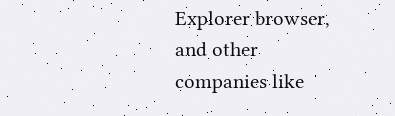Explorer browser, and other companies like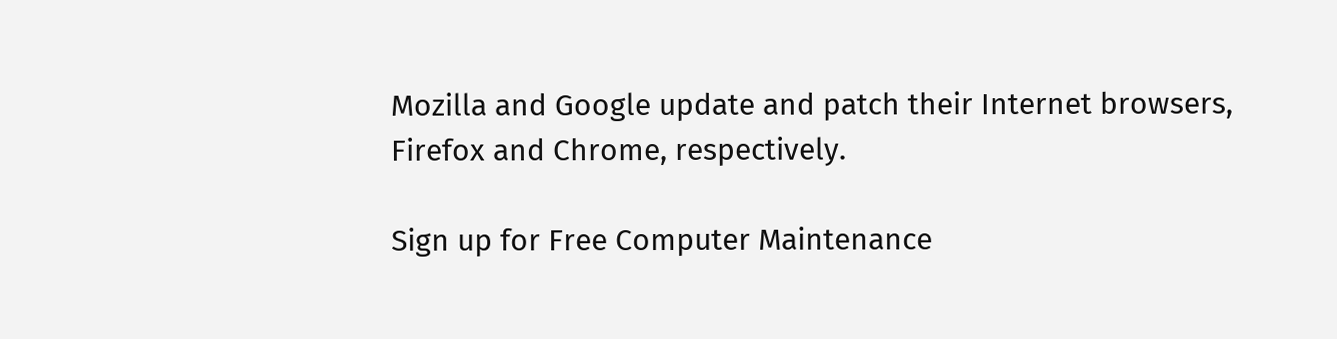Mozilla and Google update and patch their Internet browsers, Firefox and Chrome, respectively.

Sign up for Free Computer Maintenance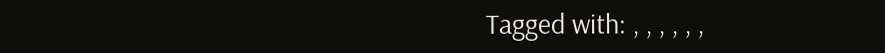Tagged with: , , , , , ,